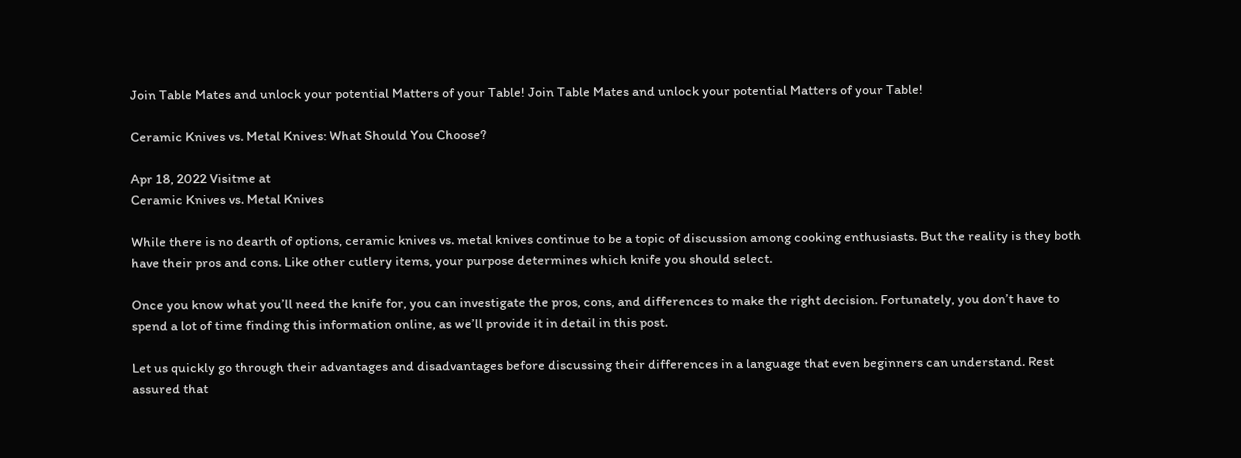Join Table Mates and unlock your potential Matters of your Table! Join Table Mates and unlock your potential Matters of your Table!

Ceramic Knives vs. Metal Knives: What Should You Choose?

Apr 18, 2022 Visitme at
Ceramic Knives vs. Metal Knives

While there is no dearth of options, ceramic knives vs. metal knives continue to be a topic of discussion among cooking enthusiasts. But the reality is they both have their pros and cons. Like other cutlery items, your purpose determines which knife you should select.

Once you know what you’ll need the knife for, you can investigate the pros, cons, and differences to make the right decision. Fortunately, you don’t have to spend a lot of time finding this information online, as we’ll provide it in detail in this post.

Let us quickly go through their advantages and disadvantages before discussing their differences in a language that even beginners can understand. Rest assured that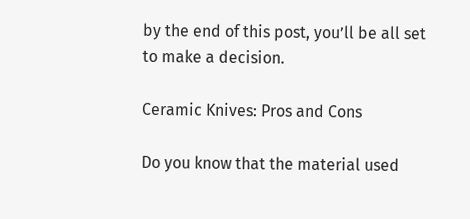by the end of this post, you’ll be all set to make a decision.

Ceramic Knives: Pros and Cons

Do you know that the material used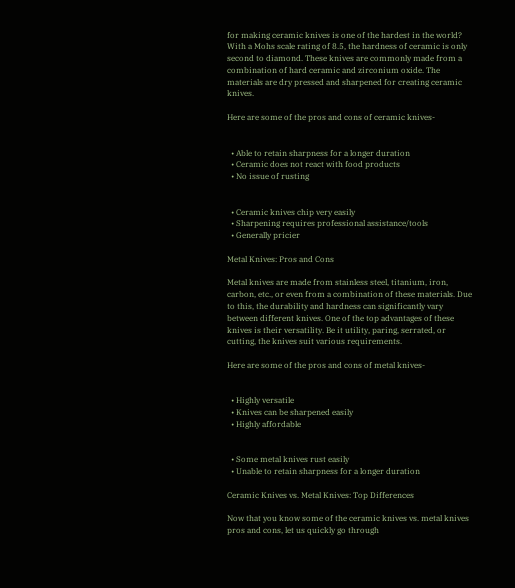for making ceramic knives is one of the hardest in the world? With a Mohs scale rating of 8.5, the hardness of ceramic is only second to diamond. These knives are commonly made from a combination of hard ceramic and zirconium oxide. The materials are dry pressed and sharpened for creating ceramic knives.

Here are some of the pros and cons of ceramic knives-


  • Able to retain sharpness for a longer duration
  • Ceramic does not react with food products
  • No issue of rusting


  • Ceramic knives chip very easily
  • Sharpening requires professional assistance/tools
  • Generally pricier

Metal Knives: Pros and Cons

Metal knives are made from stainless steel, titanium, iron, carbon, etc., or even from a combination of these materials. Due to this, the durability and hardness can significantly vary between different knives. One of the top advantages of these knives is their versatility. Be it utility, paring, serrated, or cutting, the knives suit various requirements.

Here are some of the pros and cons of metal knives-


  • Highly versatile
  • Knives can be sharpened easily
  • Highly affordable


  • Some metal knives rust easily
  • Unable to retain sharpness for a longer duration

Ceramic Knives vs. Metal Knives: Top Differences

Now that you know some of the ceramic knives vs. metal knives pros and cons, let us quickly go through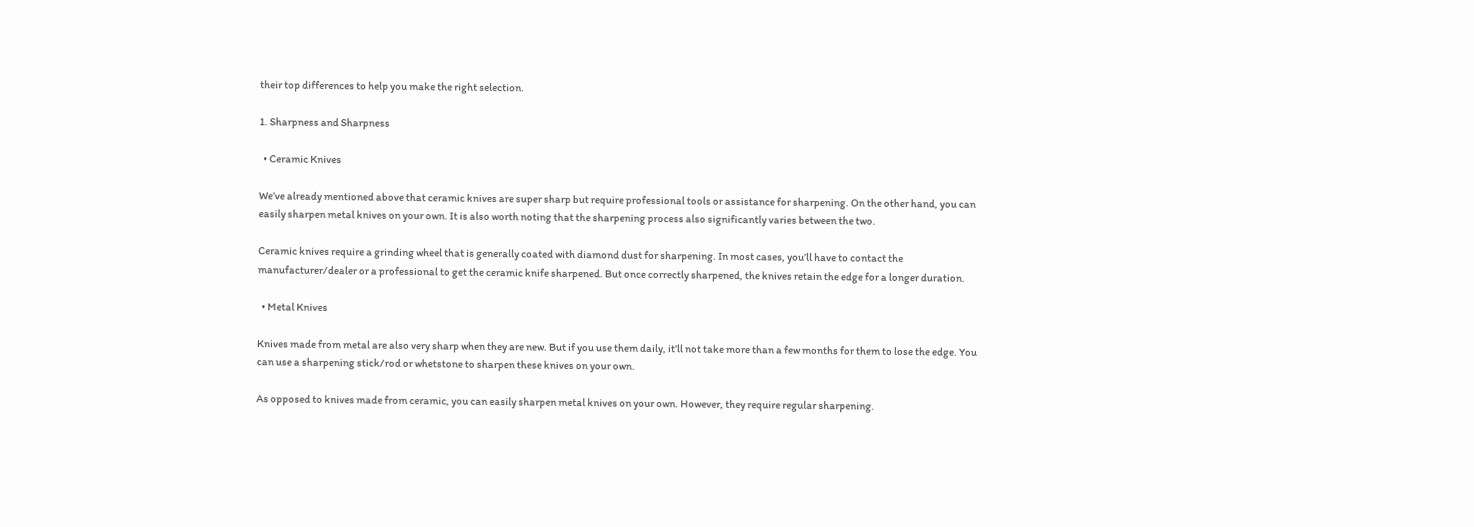their top differences to help you make the right selection.

1. Sharpness and Sharpness

  • Ceramic Knives

We’ve already mentioned above that ceramic knives are super sharp but require professional tools or assistance for sharpening. On the other hand, you can easily sharpen metal knives on your own. It is also worth noting that the sharpening process also significantly varies between the two.

Ceramic knives require a grinding wheel that is generally coated with diamond dust for sharpening. In most cases, you’ll have to contact the manufacturer/dealer or a professional to get the ceramic knife sharpened. But once correctly sharpened, the knives retain the edge for a longer duration.

  • Metal Knives

Knives made from metal are also very sharp when they are new. But if you use them daily, it’ll not take more than a few months for them to lose the edge. You can use a sharpening stick/rod or whetstone to sharpen these knives on your own.

As opposed to knives made from ceramic, you can easily sharpen metal knives on your own. However, they require regular sharpening.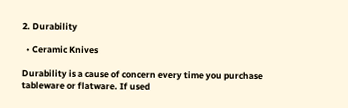2. Durability

  • Ceramic Knives

Durability is a cause of concern every time you purchase tableware or flatware. If used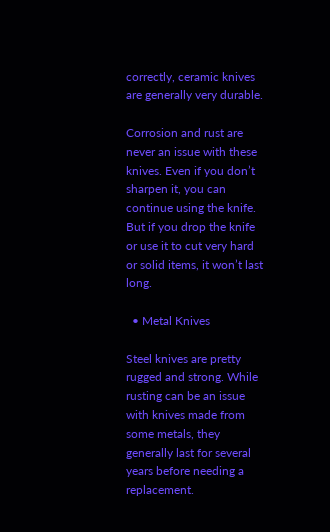correctly, ceramic knives are generally very durable.

Corrosion and rust are never an issue with these knives. Even if you don’t sharpen it, you can continue using the knife. But if you drop the knife or use it to cut very hard or solid items, it won’t last long.

  • Metal Knives

Steel knives are pretty rugged and strong. While rusting can be an issue with knives made from some metals, they generally last for several years before needing a replacement.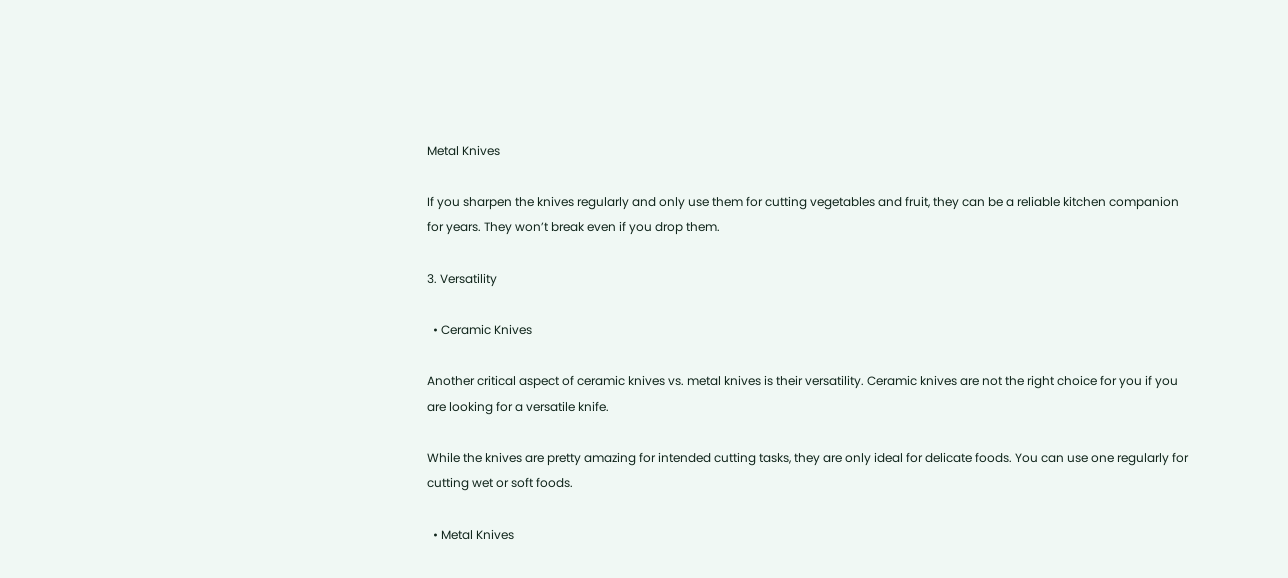Metal Knives

If you sharpen the knives regularly and only use them for cutting vegetables and fruit, they can be a reliable kitchen companion for years. They won’t break even if you drop them.

3. Versatility

  • Ceramic Knives

Another critical aspect of ceramic knives vs. metal knives is their versatility. Ceramic knives are not the right choice for you if you are looking for a versatile knife.

While the knives are pretty amazing for intended cutting tasks, they are only ideal for delicate foods. You can use one regularly for cutting wet or soft foods.

  • Metal Knives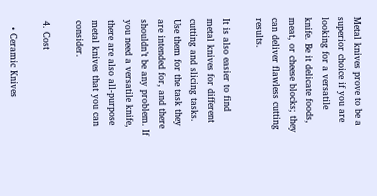Metal knives prove to be a superior choice if you are looking for a versatile knife. Be it delicate foods, meat, or cheese blocks; they can deliver flawless cutting results.

It is also easier to find metal knives for different cutting and slicing tasks. Use them for the task they are intended for, and there shouldn’t be any problem. If you need a versatile knife, there are also all-purpose metal knives that you can consider.

4. Cost

  • Ceramic Knives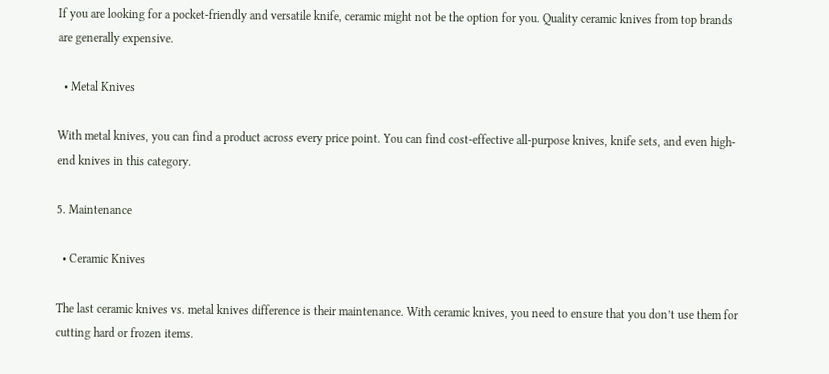If you are looking for a pocket-friendly and versatile knife, ceramic might not be the option for you. Quality ceramic knives from top brands are generally expensive.

  • Metal Knives

With metal knives, you can find a product across every price point. You can find cost-effective all-purpose knives, knife sets, and even high-end knives in this category.

5. Maintenance

  • Ceramic Knives

The last ceramic knives vs. metal knives difference is their maintenance. With ceramic knives, you need to ensure that you don’t use them for cutting hard or frozen items.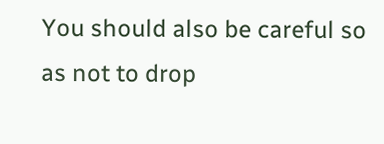You should also be careful so as not to drop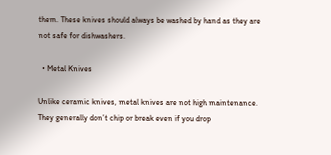them. These knives should always be washed by hand as they are not safe for dishwashers.

  • Metal Knives

Unlike ceramic knives, metal knives are not high maintenance. They generally don’t chip or break even if you drop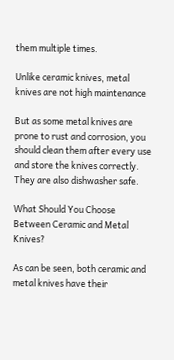them multiple times.

Unlike ceramic knives, metal knives are not high maintenance

But as some metal knives are prone to rust and corrosion, you should clean them after every use and store the knives correctly. They are also dishwasher safe.

What Should You Choose Between Ceramic and Metal Knives?

As can be seen, both ceramic and metal knives have their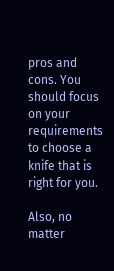pros and cons. You should focus on your requirements to choose a knife that is right for you.

Also, no matter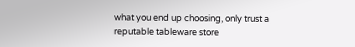what you end up choosing, only trust a reputable tableware store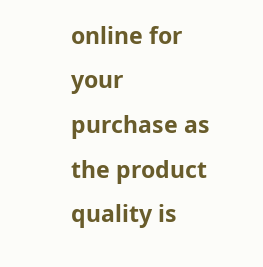online for your purchase as the product quality is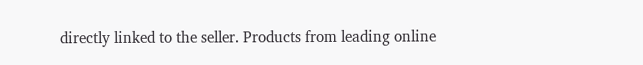directly linked to the seller. Products from leading online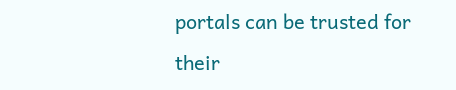portals can be trusted for their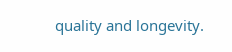quality and longevity.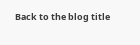Back to the blog title